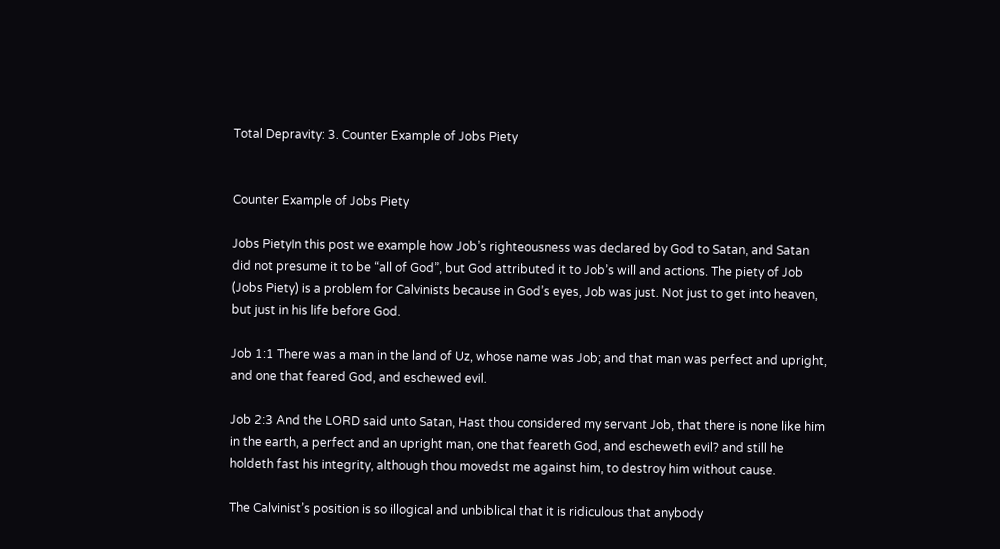Total Depravity: 3. Counter Example of Jobs Piety


Counter Example of Jobs Piety

Jobs PietyIn this post we example how Job’s righteousness was declared by God to Satan, and Satan did not presume it to be “all of God”, but God attributed it to Job’s will and actions. The piety of Job (Jobs Piety) is a problem for Calvinists because in God’s eyes, Job was just. Not just to get into heaven, but just in his life before God.

Job 1:1 There was a man in the land of Uz, whose name was Job; and that man was perfect and upright, and one that feared God, and eschewed evil.

Job 2:3 And the LORD said unto Satan, Hast thou considered my servant Job, that there is none like him in the earth, a perfect and an upright man, one that feareth God, and escheweth evil? and still he holdeth fast his integrity, although thou movedst me against him, to destroy him without cause.

The Calvinist’s position is so illogical and unbiblical that it is ridiculous that anybody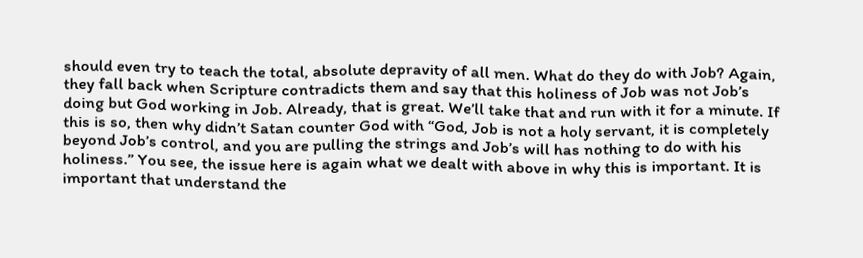should even try to teach the total, absolute depravity of all men. What do they do with Job? Again, they fall back when Scripture contradicts them and say that this holiness of Job was not Job’s doing but God working in Job. Already, that is great. We’ll take that and run with it for a minute. If this is so, then why didn’t Satan counter God with “God, Job is not a holy servant, it is completely beyond Job’s control, and you are pulling the strings and Job’s will has nothing to do with his holiness.” You see, the issue here is again what we dealt with above in why this is important. It is important that understand the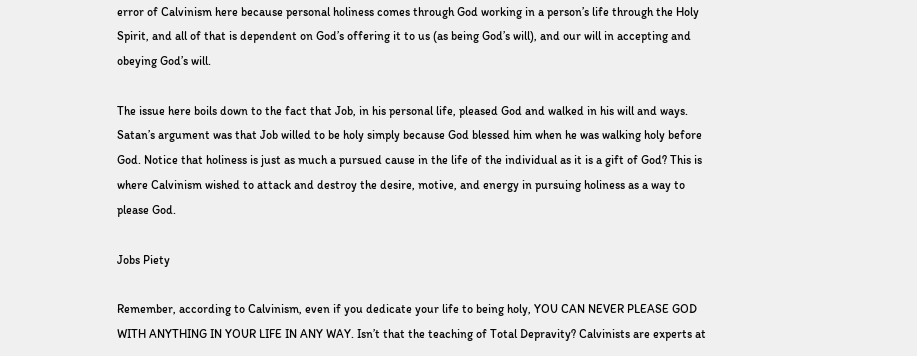error of Calvinism here because personal holiness comes through God working in a person’s life through the Holy Spirit, and all of that is dependent on God’s offering it to us (as being God’s will), and our will in accepting and obeying God’s will.

The issue here boils down to the fact that Job, in his personal life, pleased God and walked in his will and ways. Satan’s argument was that Job willed to be holy simply because God blessed him when he was walking holy before God. Notice that holiness is just as much a pursued cause in the life of the individual as it is a gift of God? This is where Calvinism wished to attack and destroy the desire, motive, and energy in pursuing holiness as a way to please God.

Jobs Piety

Remember, according to Calvinism, even if you dedicate your life to being holy, YOU CAN NEVER PLEASE GOD WITH ANYTHING IN YOUR LIFE IN ANY WAY. Isn’t that the teaching of Total Depravity? Calvinists are experts at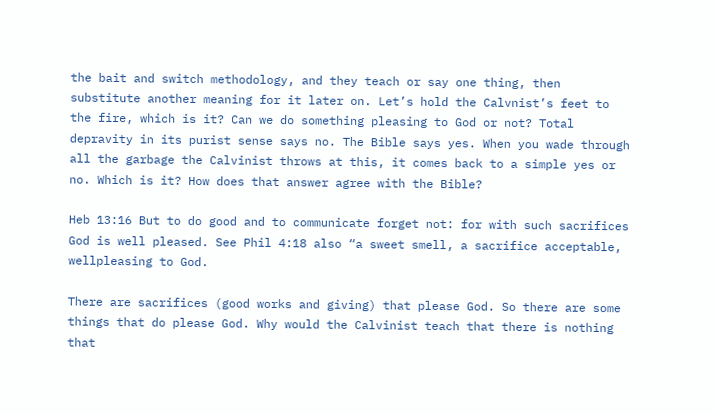the bait and switch methodology, and they teach or say one thing, then substitute another meaning for it later on. Let’s hold the Calvnist’s feet to the fire, which is it? Can we do something pleasing to God or not? Total depravity in its purist sense says no. The Bible says yes. When you wade through all the garbage the Calvinist throws at this, it comes back to a simple yes or no. Which is it? How does that answer agree with the Bible?

Heb 13:16 But to do good and to communicate forget not: for with such sacrifices God is well pleased. See Phil 4:18 also “a sweet smell, a sacrifice acceptable, wellpleasing to God.

There are sacrifices (good works and giving) that please God. So there are some things that do please God. Why would the Calvinist teach that there is nothing that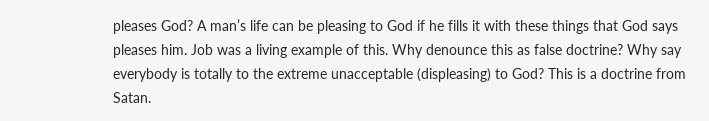pleases God? A man’s life can be pleasing to God if he fills it with these things that God says pleases him. Job was a living example of this. Why denounce this as false doctrine? Why say everybody is totally to the extreme unacceptable (displeasing) to God? This is a doctrine from Satan.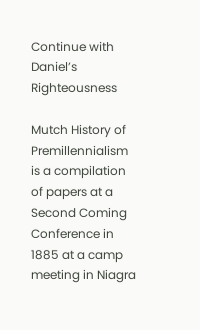Continue with Daniel’s Righteousness

Mutch History of Premillennialism
is a compilation of papers at a Second Coming Conference in 1885 at a camp meeting in Niagra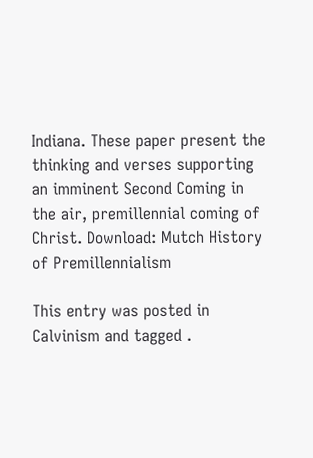Indiana. These paper present the thinking and verses supporting an imminent Second Coming in the air, premillennial coming of Christ. Download: Mutch History of Premillennialism

This entry was posted in Calvinism and tagged .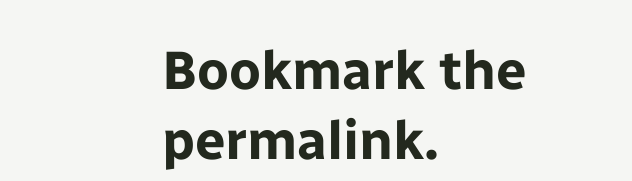Bookmark the permalink.